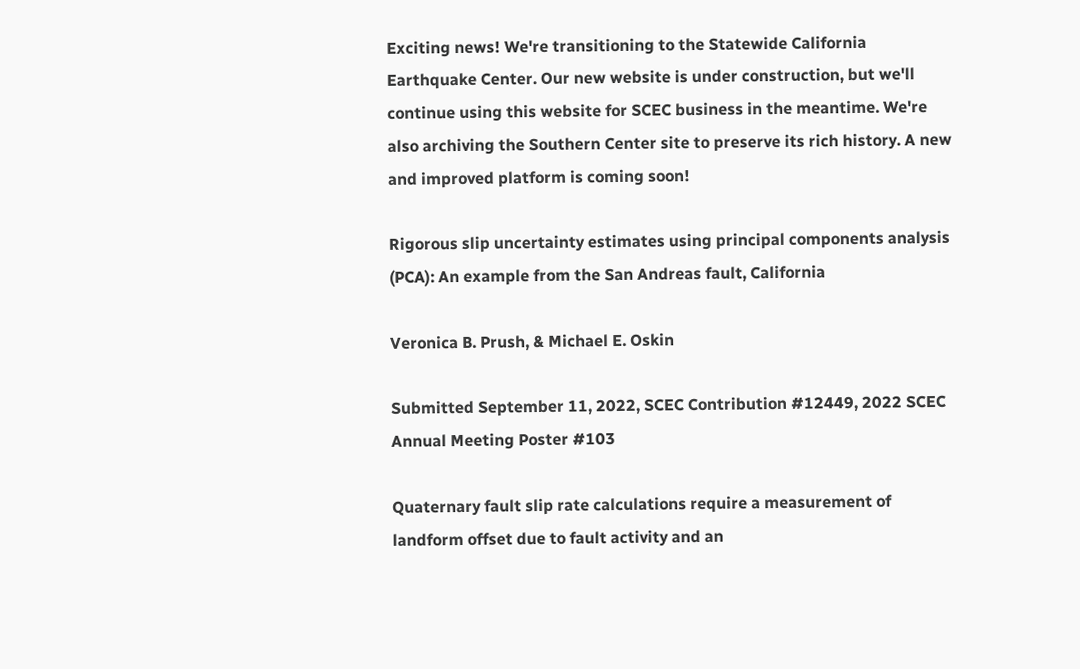Exciting news! We're transitioning to the Statewide California Earthquake Center. Our new website is under construction, but we'll continue using this website for SCEC business in the meantime. We're also archiving the Southern Center site to preserve its rich history. A new and improved platform is coming soon!

Rigorous slip uncertainty estimates using principal components analysis (PCA): An example from the San Andreas fault, California

Veronica B. Prush, & Michael E. Oskin

Submitted September 11, 2022, SCEC Contribution #12449, 2022 SCEC Annual Meeting Poster #103

Quaternary fault slip rate calculations require a measurement of landform offset due to fault activity and an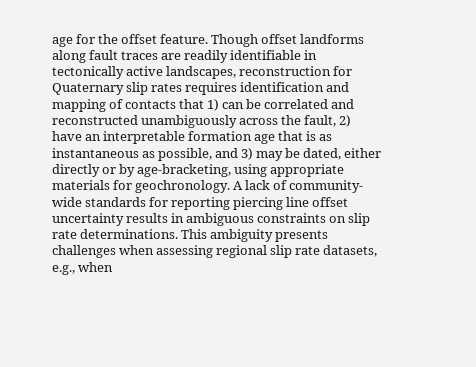age for the offset feature. Though offset landforms along fault traces are readily identifiable in tectonically active landscapes, reconstruction for Quaternary slip rates requires identification and mapping of contacts that 1) can be correlated and reconstructed unambiguously across the fault, 2) have an interpretable formation age that is as instantaneous as possible, and 3) may be dated, either directly or by age-bracketing, using appropriate materials for geochronology. A lack of community-wide standards for reporting piercing line offset uncertainty results in ambiguous constraints on slip rate determinations. This ambiguity presents challenges when assessing regional slip rate datasets, e.g., when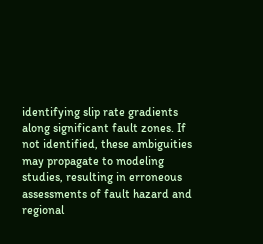identifying slip rate gradients along significant fault zones. If not identified, these ambiguities may propagate to modeling studies, resulting in erroneous assessments of fault hazard and regional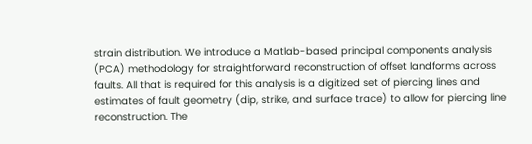strain distribution. We introduce a Matlab-based principal components analysis (PCA) methodology for straightforward reconstruction of offset landforms across faults. All that is required for this analysis is a digitized set of piercing lines and estimates of fault geometry (dip, strike, and surface trace) to allow for piercing line reconstruction. The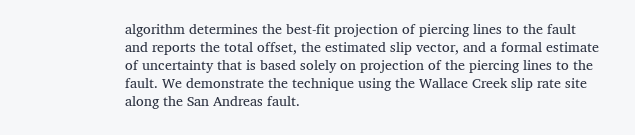algorithm determines the best-fit projection of piercing lines to the fault and reports the total offset, the estimated slip vector, and a formal estimate of uncertainty that is based solely on projection of the piercing lines to the fault. We demonstrate the technique using the Wallace Creek slip rate site along the San Andreas fault.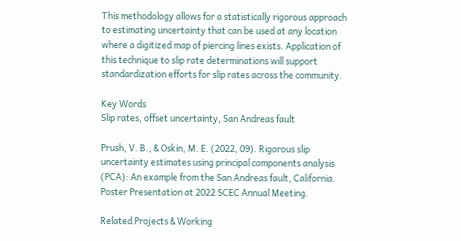This methodology allows for a statistically rigorous approach to estimating uncertainty that can be used at any location where a digitized map of piercing lines exists. Application of this technique to slip rate determinations will support standardization efforts for slip rates across the community.

Key Words
Slip rates, offset uncertainty, San Andreas fault

Prush, V. B., & Oskin, M. E. (2022, 09). Rigorous slip uncertainty estimates using principal components analysis (PCA): An example from the San Andreas fault, California. Poster Presentation at 2022 SCEC Annual Meeting.

Related Projects & Working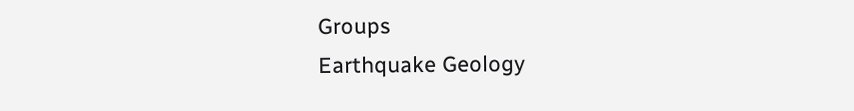Groups
Earthquake Geology